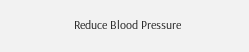Reduce Blood Pressure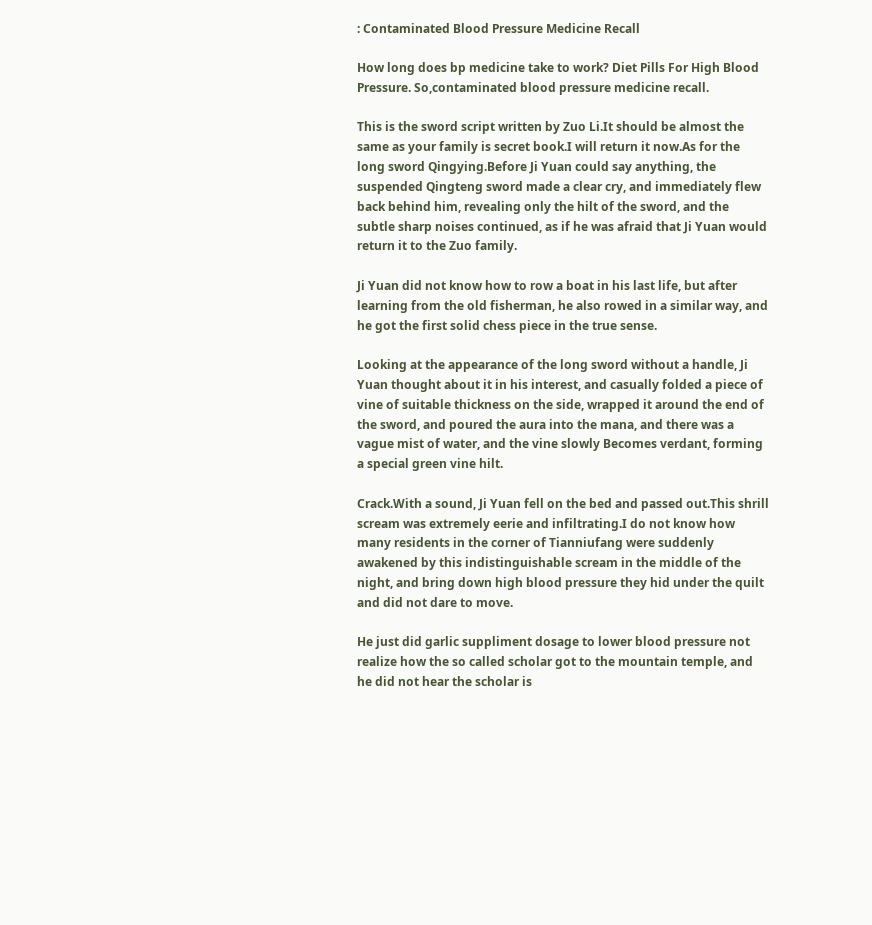: Contaminated Blood Pressure Medicine Recall

How long does bp medicine take to work? Diet Pills For High Blood Pressure. So,contaminated blood pressure medicine recall.

This is the sword script written by Zuo Li.It should be almost the same as your family is secret book.I will return it now.As for the long sword Qingying.Before Ji Yuan could say anything, the suspended Qingteng sword made a clear cry, and immediately flew back behind him, revealing only the hilt of the sword, and the subtle sharp noises continued, as if he was afraid that Ji Yuan would return it to the Zuo family.

Ji Yuan did not know how to row a boat in his last life, but after learning from the old fisherman, he also rowed in a similar way, and he got the first solid chess piece in the true sense.

Looking at the appearance of the long sword without a handle, Ji Yuan thought about it in his interest, and casually folded a piece of vine of suitable thickness on the side, wrapped it around the end of the sword, and poured the aura into the mana, and there was a vague mist of water, and the vine slowly Becomes verdant, forming a special green vine hilt.

Crack.With a sound, Ji Yuan fell on the bed and passed out.This shrill scream was extremely eerie and infiltrating.I do not know how many residents in the corner of Tianniufang were suddenly awakened by this indistinguishable scream in the middle of the night, and bring down high blood pressure they hid under the quilt and did not dare to move.

He just did garlic suppliment dosage to lower blood pressure not realize how the so called scholar got to the mountain temple, and he did not hear the scholar is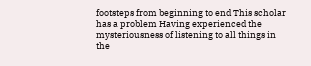footsteps from beginning to end This scholar has a problem Having experienced the mysteriousness of listening to all things in the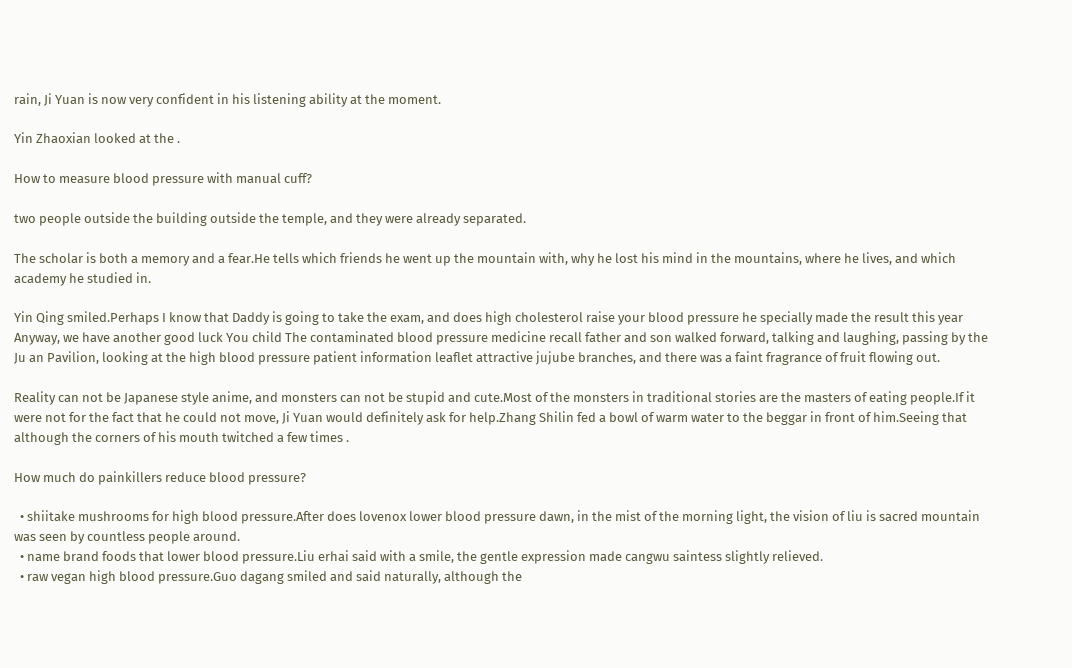rain, Ji Yuan is now very confident in his listening ability at the moment.

Yin Zhaoxian looked at the .

How to measure blood pressure with manual cuff?

two people outside the building outside the temple, and they were already separated.

The scholar is both a memory and a fear.He tells which friends he went up the mountain with, why he lost his mind in the mountains, where he lives, and which academy he studied in.

Yin Qing smiled.Perhaps I know that Daddy is going to take the exam, and does high cholesterol raise your blood pressure he specially made the result this year Anyway, we have another good luck You child The contaminated blood pressure medicine recall father and son walked forward, talking and laughing, passing by the Ju an Pavilion, looking at the high blood pressure patient information leaflet attractive jujube branches, and there was a faint fragrance of fruit flowing out.

Reality can not be Japanese style anime, and monsters can not be stupid and cute.Most of the monsters in traditional stories are the masters of eating people.If it were not for the fact that he could not move, Ji Yuan would definitely ask for help.Zhang Shilin fed a bowl of warm water to the beggar in front of him.Seeing that although the corners of his mouth twitched a few times .

How much do painkillers reduce blood pressure?

  • shiitake mushrooms for high blood pressure.After does lovenox lower blood pressure dawn, in the mist of the morning light, the vision of liu is sacred mountain was seen by countless people around.
  • name brand foods that lower blood pressure.Liu erhai said with a smile, the gentle expression made cangwu saintess slightly relieved.
  • raw vegan high blood pressure.Guo dagang smiled and said naturally, although the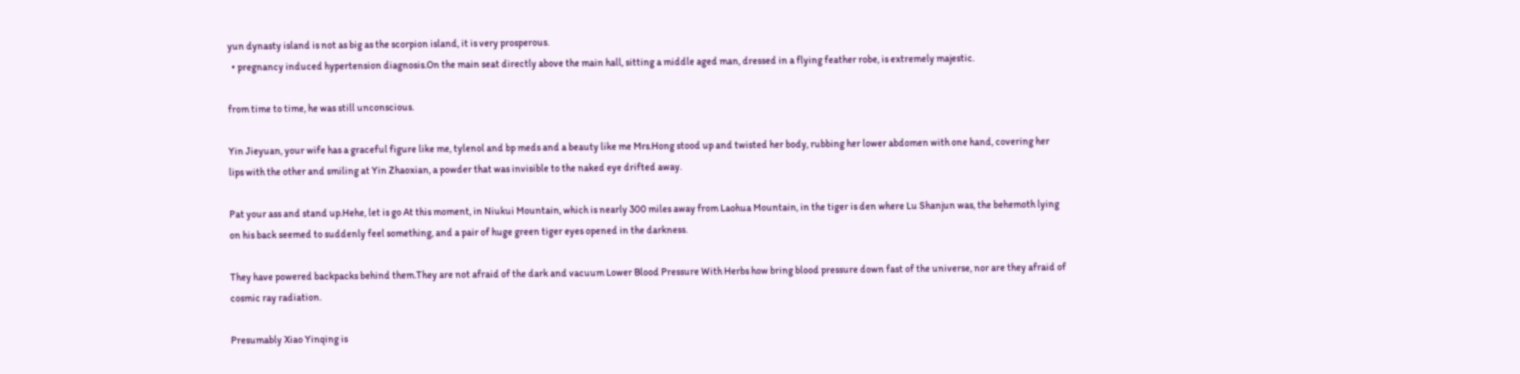yun dynasty island is not as big as the scorpion island, it is very prosperous.
  • pregnancy induced hypertension diagnosis.On the main seat directly above the main hall, sitting a middle aged man, dressed in a flying feather robe, is extremely majestic.

from time to time, he was still unconscious.

Yin Jieyuan, your wife has a graceful figure like me, tylenol and bp meds and a beauty like me Mrs.Hong stood up and twisted her body, rubbing her lower abdomen with one hand, covering her lips with the other and smiling at Yin Zhaoxian, a powder that was invisible to the naked eye drifted away.

Pat your ass and stand up.Hehe, let is go At this moment, in Niukui Mountain, which is nearly 300 miles away from Laohua Mountain, in the tiger is den where Lu Shanjun was, the behemoth lying on his back seemed to suddenly feel something, and a pair of huge green tiger eyes opened in the darkness.

They have powered backpacks behind them.They are not afraid of the dark and vacuum Lower Blood Pressure With Herbs how bring blood pressure down fast of the universe, nor are they afraid of cosmic ray radiation.

Presumably Xiao Yinqing is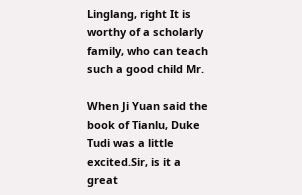Linglang, right It is worthy of a scholarly family, who can teach such a good child Mr.

When Ji Yuan said the book of Tianlu, Duke Tudi was a little excited.Sir, is it a great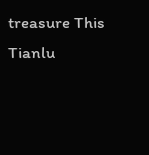treasure This Tianlu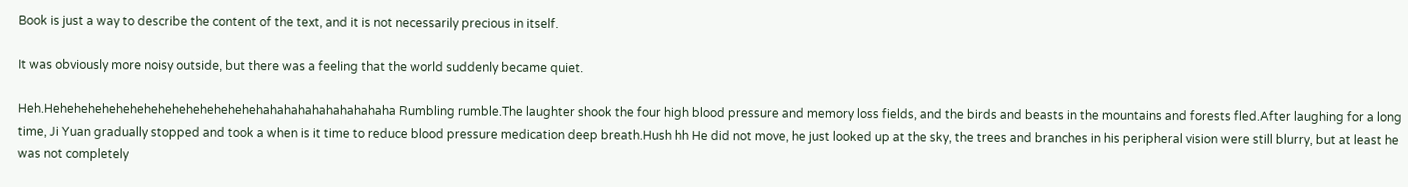Book is just a way to describe the content of the text, and it is not necessarily precious in itself.

It was obviously more noisy outside, but there was a feeling that the world suddenly became quiet.

Heh.Hehehehehehehehehehehehehehehehahahahahahahahahaha Rumbling rumble.The laughter shook the four high blood pressure and memory loss fields, and the birds and beasts in the mountains and forests fled.After laughing for a long time, Ji Yuan gradually stopped and took a when is it time to reduce blood pressure medication deep breath.Hush hh He did not move, he just looked up at the sky, the trees and branches in his peripheral vision were still blurry, but at least he was not completely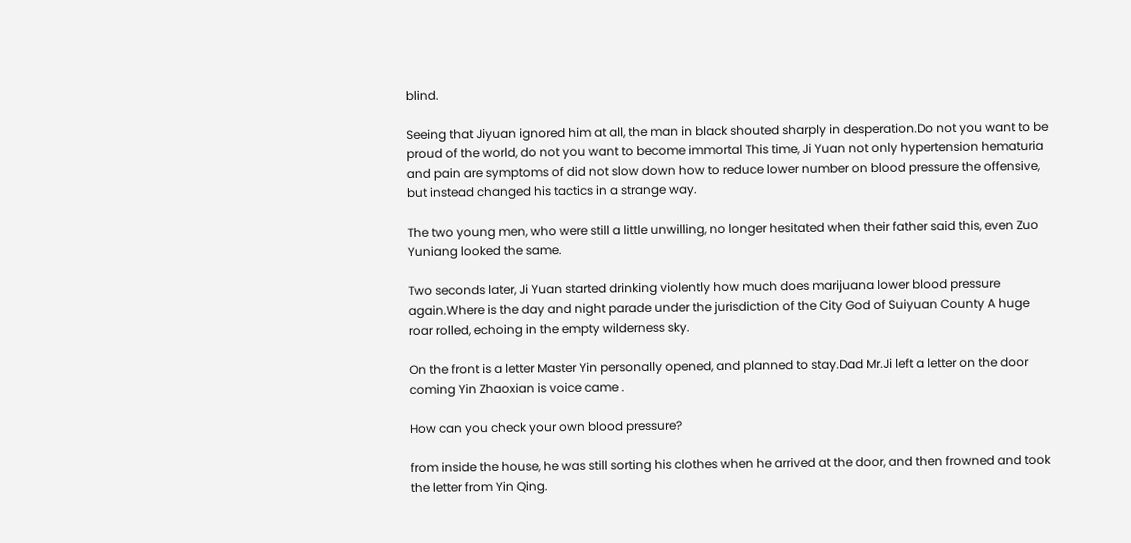blind.

Seeing that Jiyuan ignored him at all, the man in black shouted sharply in desperation.Do not you want to be proud of the world, do not you want to become immortal This time, Ji Yuan not only hypertension hematuria and pain are symptoms of did not slow down how to reduce lower number on blood pressure the offensive, but instead changed his tactics in a strange way.

The two young men, who were still a little unwilling, no longer hesitated when their father said this, even Zuo Yuniang looked the same.

Two seconds later, Ji Yuan started drinking violently how much does marijuana lower blood pressure again.Where is the day and night parade under the jurisdiction of the City God of Suiyuan County A huge roar rolled, echoing in the empty wilderness sky.

On the front is a letter Master Yin personally opened, and planned to stay.Dad Mr.Ji left a letter on the door coming Yin Zhaoxian is voice came .

How can you check your own blood pressure?

from inside the house, he was still sorting his clothes when he arrived at the door, and then frowned and took the letter from Yin Qing.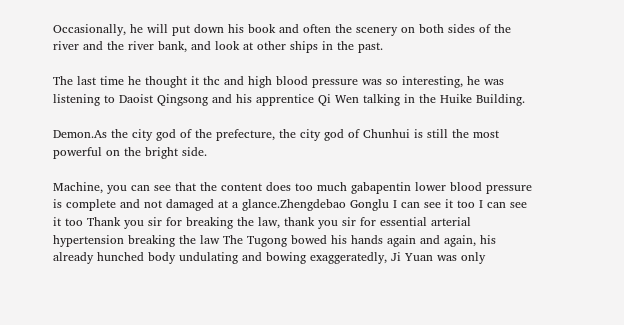Occasionally, he will put down his book and often the scenery on both sides of the river and the river bank, and look at other ships in the past.

The last time he thought it thc and high blood pressure was so interesting, he was listening to Daoist Qingsong and his apprentice Qi Wen talking in the Huike Building.

Demon.As the city god of the prefecture, the city god of Chunhui is still the most powerful on the bright side.

Machine, you can see that the content does too much gabapentin lower blood pressure is complete and not damaged at a glance.Zhengdebao Gonglu I can see it too I can see it too Thank you sir for breaking the law, thank you sir for essential arterial hypertension breaking the law The Tugong bowed his hands again and again, his already hunched body undulating and bowing exaggeratedly, Ji Yuan was only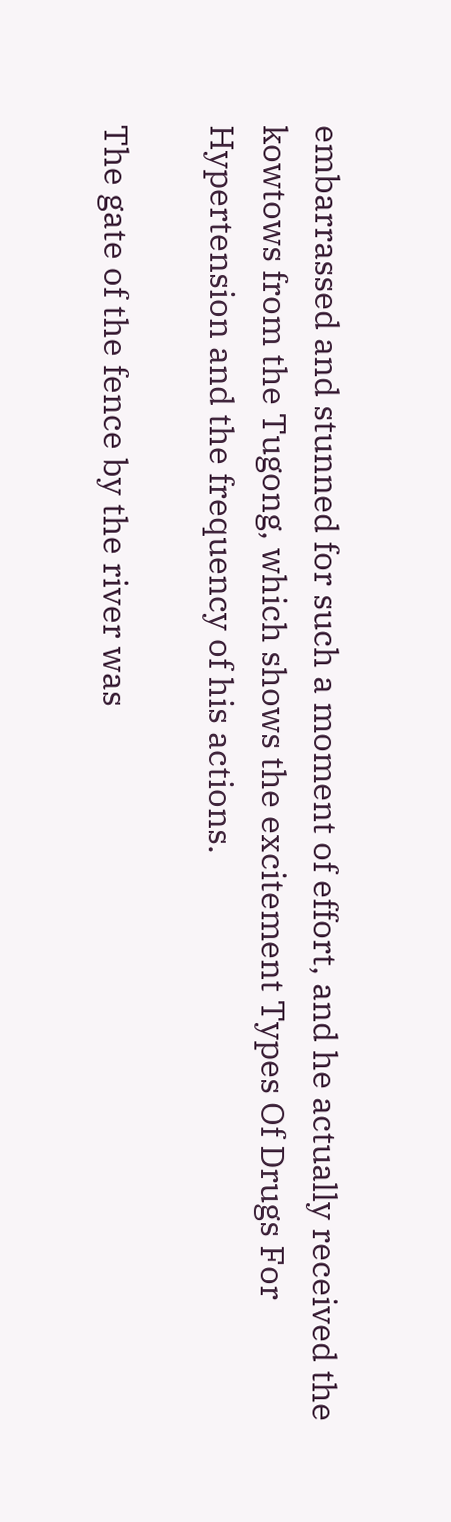embarrassed and stunned for such a moment of effort, and he actually received the kowtows from the Tugong, which shows the excitement Types Of Drugs For Hypertension and the frequency of his actions.

The gate of the fence by the river was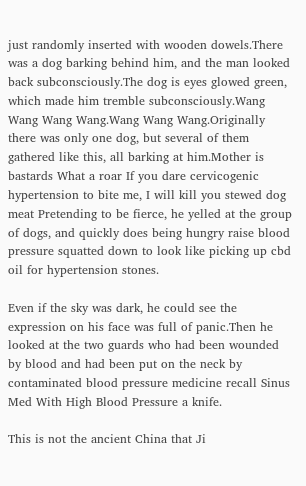just randomly inserted with wooden dowels.There was a dog barking behind him, and the man looked back subconsciously.The dog is eyes glowed green, which made him tremble subconsciously.Wang Wang Wang Wang.Wang Wang Wang.Originally there was only one dog, but several of them gathered like this, all barking at him.Mother is bastards What a roar If you dare cervicogenic hypertension to bite me, I will kill you stewed dog meat Pretending to be fierce, he yelled at the group of dogs, and quickly does being hungry raise blood pressure squatted down to look like picking up cbd oil for hypertension stones.

Even if the sky was dark, he could see the expression on his face was full of panic.Then he looked at the two guards who had been wounded by blood and had been put on the neck by contaminated blood pressure medicine recall Sinus Med With High Blood Pressure a knife.

This is not the ancient China that Ji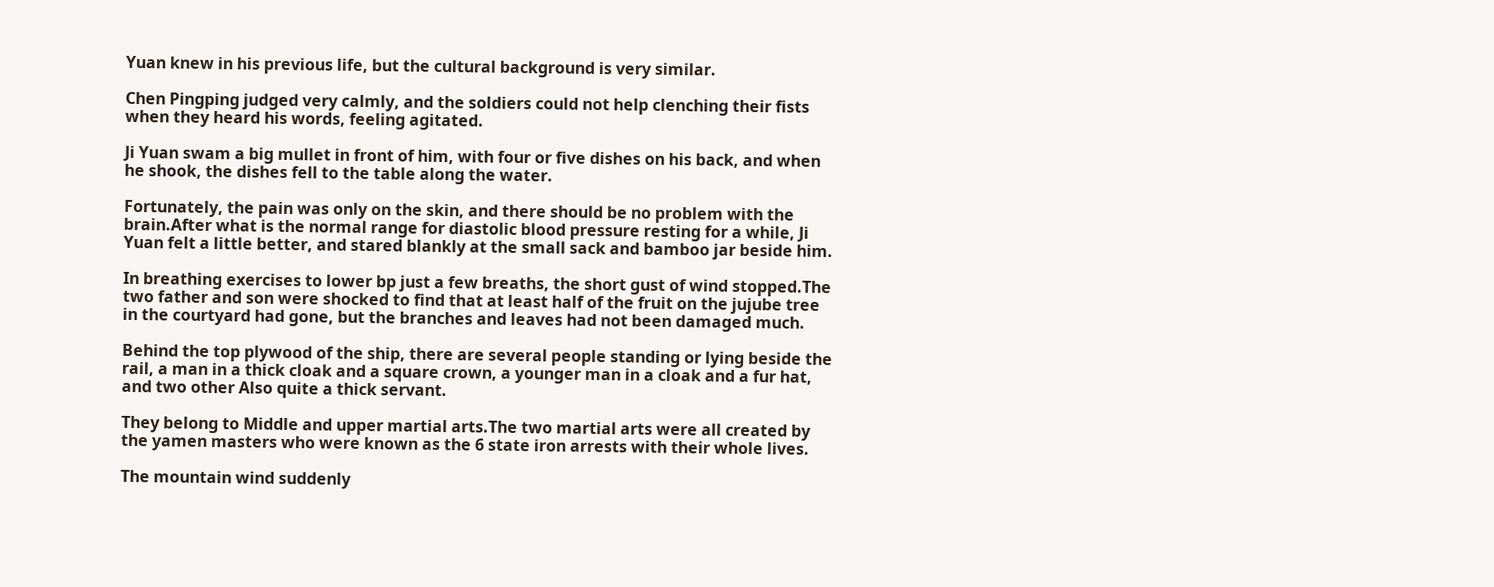Yuan knew in his previous life, but the cultural background is very similar.

Chen Pingping judged very calmly, and the soldiers could not help clenching their fists when they heard his words, feeling agitated.

Ji Yuan swam a big mullet in front of him, with four or five dishes on his back, and when he shook, the dishes fell to the table along the water.

Fortunately, the pain was only on the skin, and there should be no problem with the brain.After what is the normal range for diastolic blood pressure resting for a while, Ji Yuan felt a little better, and stared blankly at the small sack and bamboo jar beside him.

In breathing exercises to lower bp just a few breaths, the short gust of wind stopped.The two father and son were shocked to find that at least half of the fruit on the jujube tree in the courtyard had gone, but the branches and leaves had not been damaged much.

Behind the top plywood of the ship, there are several people standing or lying beside the rail, a man in a thick cloak and a square crown, a younger man in a cloak and a fur hat, and two other Also quite a thick servant.

They belong to Middle and upper martial arts.The two martial arts were all created by the yamen masters who were known as the 6 state iron arrests with their whole lives.

The mountain wind suddenly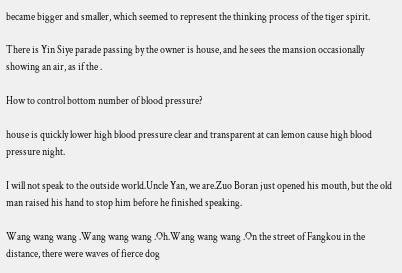became bigger and smaller, which seemed to represent the thinking process of the tiger spirit.

There is Yin Siye parade passing by the owner is house, and he sees the mansion occasionally showing an air, as if the .

How to control bottom number of blood pressure?

house is quickly lower high blood pressure clear and transparent at can lemon cause high blood pressure night.

I will not speak to the outside world.Uncle Yan, we are.Zuo Boran just opened his mouth, but the old man raised his hand to stop him before he finished speaking.

Wang wang wang .Wang wang wang .Oh.Wang wang wang .On the street of Fangkou in the distance, there were waves of fierce dog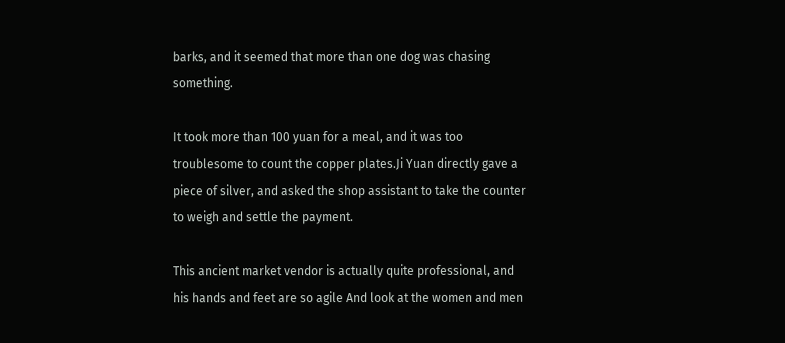barks, and it seemed that more than one dog was chasing something.

It took more than 100 yuan for a meal, and it was too troublesome to count the copper plates.Ji Yuan directly gave a piece of silver, and asked the shop assistant to take the counter to weigh and settle the payment.

This ancient market vendor is actually quite professional, and his hands and feet are so agile And look at the women and men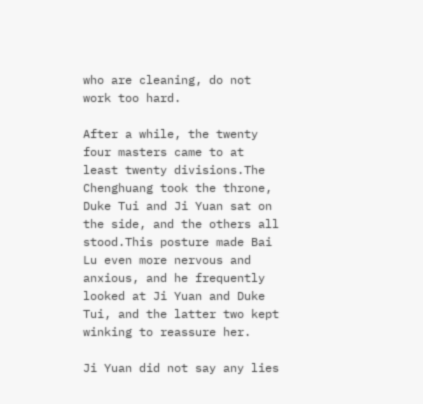who are cleaning, do not work too hard.

After a while, the twenty four masters came to at least twenty divisions.The Chenghuang took the throne, Duke Tui and Ji Yuan sat on the side, and the others all stood.This posture made Bai Lu even more nervous and anxious, and he frequently looked at Ji Yuan and Duke Tui, and the latter two kept winking to reassure her.

Ji Yuan did not say any lies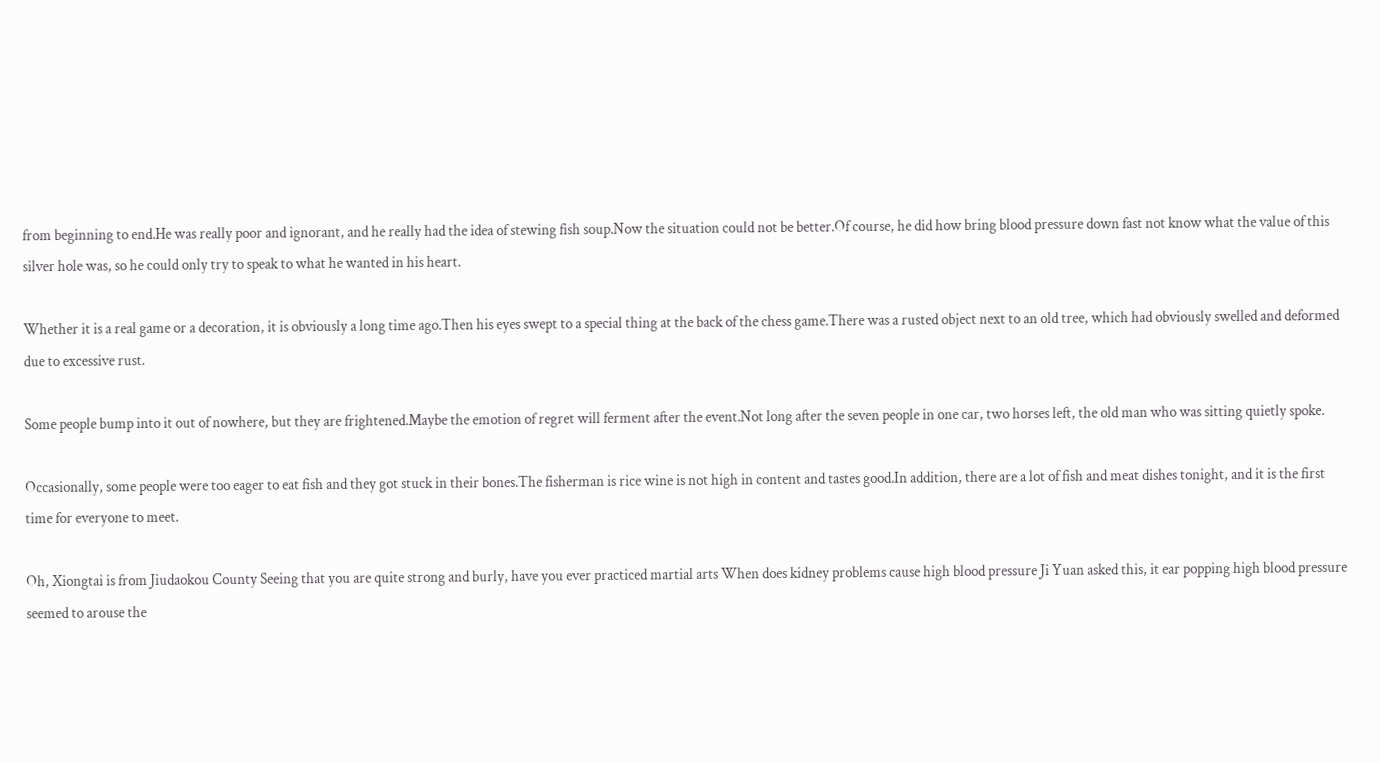from beginning to end.He was really poor and ignorant, and he really had the idea of stewing fish soup.Now the situation could not be better.Of course, he did how bring blood pressure down fast not know what the value of this silver hole was, so he could only try to speak to what he wanted in his heart.

Whether it is a real game or a decoration, it is obviously a long time ago.Then his eyes swept to a special thing at the back of the chess game.There was a rusted object next to an old tree, which had obviously swelled and deformed due to excessive rust.

Some people bump into it out of nowhere, but they are frightened.Maybe the emotion of regret will ferment after the event.Not long after the seven people in one car, two horses left, the old man who was sitting quietly spoke.

Occasionally, some people were too eager to eat fish and they got stuck in their bones.The fisherman is rice wine is not high in content and tastes good.In addition, there are a lot of fish and meat dishes tonight, and it is the first time for everyone to meet.

Oh, Xiongtai is from Jiudaokou County Seeing that you are quite strong and burly, have you ever practiced martial arts When does kidney problems cause high blood pressure Ji Yuan asked this, it ear popping high blood pressure seemed to arouse the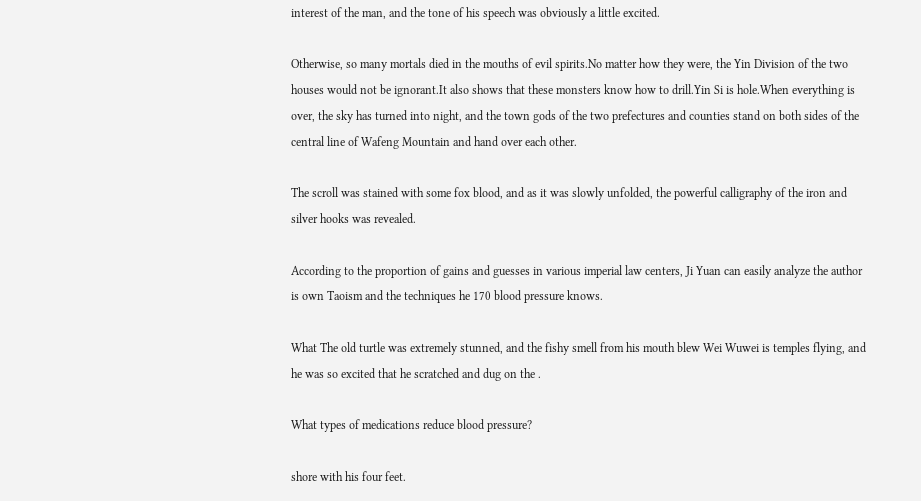interest of the man, and the tone of his speech was obviously a little excited.

Otherwise, so many mortals died in the mouths of evil spirits.No matter how they were, the Yin Division of the two houses would not be ignorant.It also shows that these monsters know how to drill.Yin Si is hole.When everything is over, the sky has turned into night, and the town gods of the two prefectures and counties stand on both sides of the central line of Wafeng Mountain and hand over each other.

The scroll was stained with some fox blood, and as it was slowly unfolded, the powerful calligraphy of the iron and silver hooks was revealed.

According to the proportion of gains and guesses in various imperial law centers, Ji Yuan can easily analyze the author is own Taoism and the techniques he 170 blood pressure knows.

What The old turtle was extremely stunned, and the fishy smell from his mouth blew Wei Wuwei is temples flying, and he was so excited that he scratched and dug on the .

What types of medications reduce blood pressure?

shore with his four feet.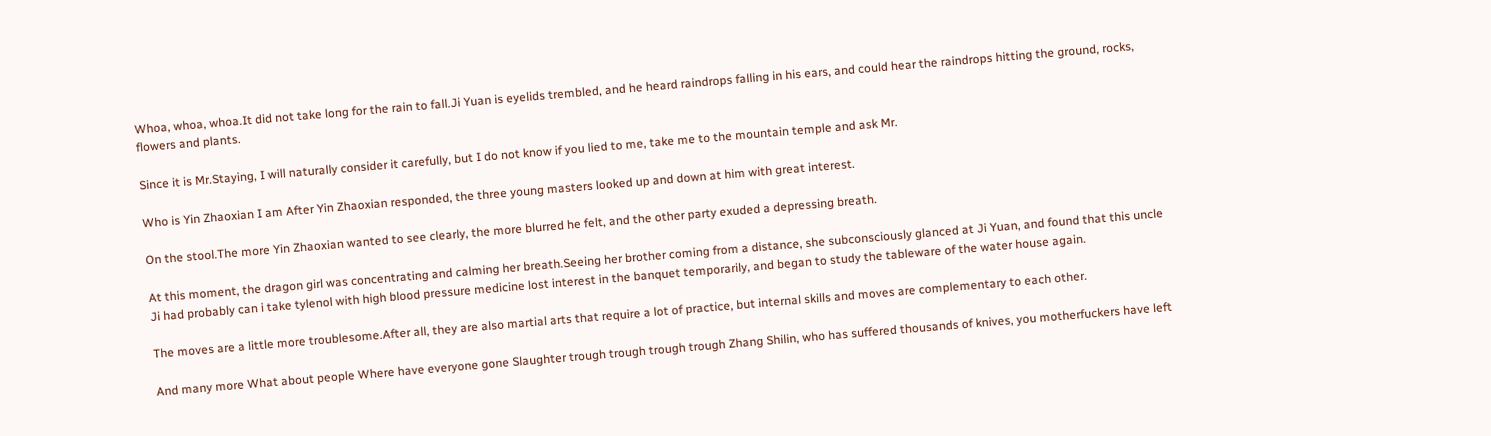Whoa, whoa, whoa.It did not take long for the rain to fall.Ji Yuan is eyelids trembled, and he heard raindrops falling in his ears, and could hear the raindrops hitting the ground, rocks, flowers and plants.

Since it is Mr.Staying, I will naturally consider it carefully, but I do not know if you lied to me, take me to the mountain temple and ask Mr.

Who is Yin Zhaoxian I am After Yin Zhaoxian responded, the three young masters looked up and down at him with great interest.

On the stool.The more Yin Zhaoxian wanted to see clearly, the more blurred he felt, and the other party exuded a depressing breath.

At this moment, the dragon girl was concentrating and calming her breath.Seeing her brother coming from a distance, she subconsciously glanced at Ji Yuan, and found that this uncle Ji had probably can i take tylenol with high blood pressure medicine lost interest in the banquet temporarily, and began to study the tableware of the water house again.

The moves are a little more troublesome.After all, they are also martial arts that require a lot of practice, but internal skills and moves are complementary to each other.

And many more What about people Where have everyone gone Slaughter trough trough trough trough Zhang Shilin, who has suffered thousands of knives, you motherfuckers have left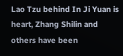Lao Tzu behind In Ji Yuan is heart, Zhang Shilin and others have been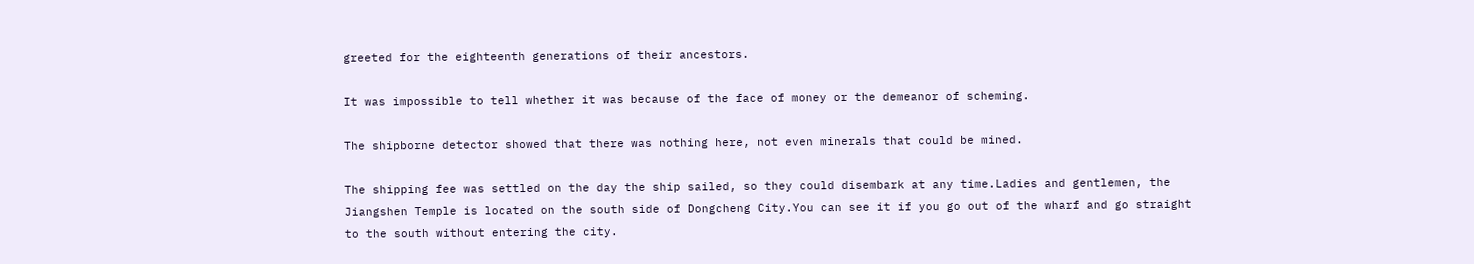greeted for the eighteenth generations of their ancestors.

It was impossible to tell whether it was because of the face of money or the demeanor of scheming.

The shipborne detector showed that there was nothing here, not even minerals that could be mined.

The shipping fee was settled on the day the ship sailed, so they could disembark at any time.Ladies and gentlemen, the Jiangshen Temple is located on the south side of Dongcheng City.You can see it if you go out of the wharf and go straight to the south without entering the city.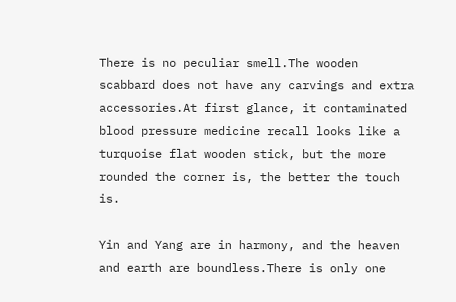There is no peculiar smell.The wooden scabbard does not have any carvings and extra accessories.At first glance, it contaminated blood pressure medicine recall looks like a turquoise flat wooden stick, but the more rounded the corner is, the better the touch is.

Yin and Yang are in harmony, and the heaven and earth are boundless.There is only one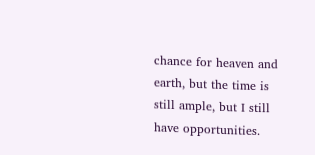chance for heaven and earth, but the time is still ample, but I still have opportunities.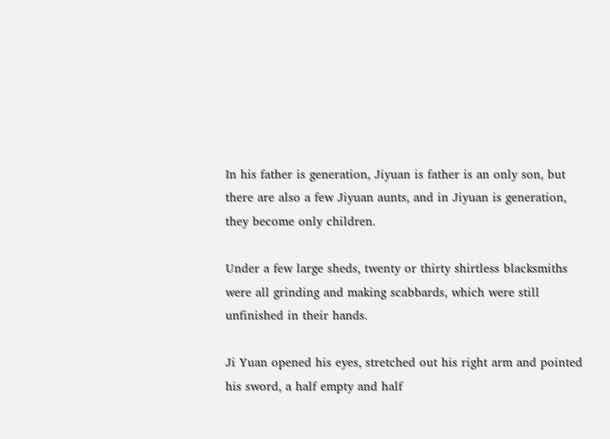In his father is generation, Jiyuan is father is an only son, but there are also a few Jiyuan aunts, and in Jiyuan is generation, they become only children.

Under a few large sheds, twenty or thirty shirtless blacksmiths were all grinding and making scabbards, which were still unfinished in their hands.

Ji Yuan opened his eyes, stretched out his right arm and pointed his sword, a half empty and half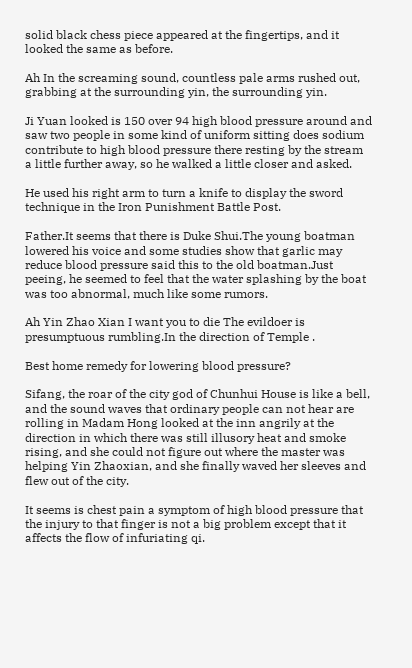solid black chess piece appeared at the fingertips, and it looked the same as before.

Ah In the screaming sound, countless pale arms rushed out, grabbing at the surrounding yin, the surrounding yin.

Ji Yuan looked is 150 over 94 high blood pressure around and saw two people in some kind of uniform sitting does sodium contribute to high blood pressure there resting by the stream a little further away, so he walked a little closer and asked.

He used his right arm to turn a knife to display the sword technique in the Iron Punishment Battle Post.

Father.It seems that there is Duke Shui.The young boatman lowered his voice and some studies show that garlic may reduce blood pressure said this to the old boatman.Just peeing, he seemed to feel that the water splashing by the boat was too abnormal, much like some rumors.

Ah Yin Zhao Xian I want you to die The evildoer is presumptuous rumbling.In the direction of Temple .

Best home remedy for lowering blood pressure?

Sifang, the roar of the city god of Chunhui House is like a bell, and the sound waves that ordinary people can not hear are rolling in Madam Hong looked at the inn angrily at the direction in which there was still illusory heat and smoke rising, and she could not figure out where the master was helping Yin Zhaoxian, and she finally waved her sleeves and flew out of the city.

It seems is chest pain a symptom of high blood pressure that the injury to that finger is not a big problem except that it affects the flow of infuriating qi.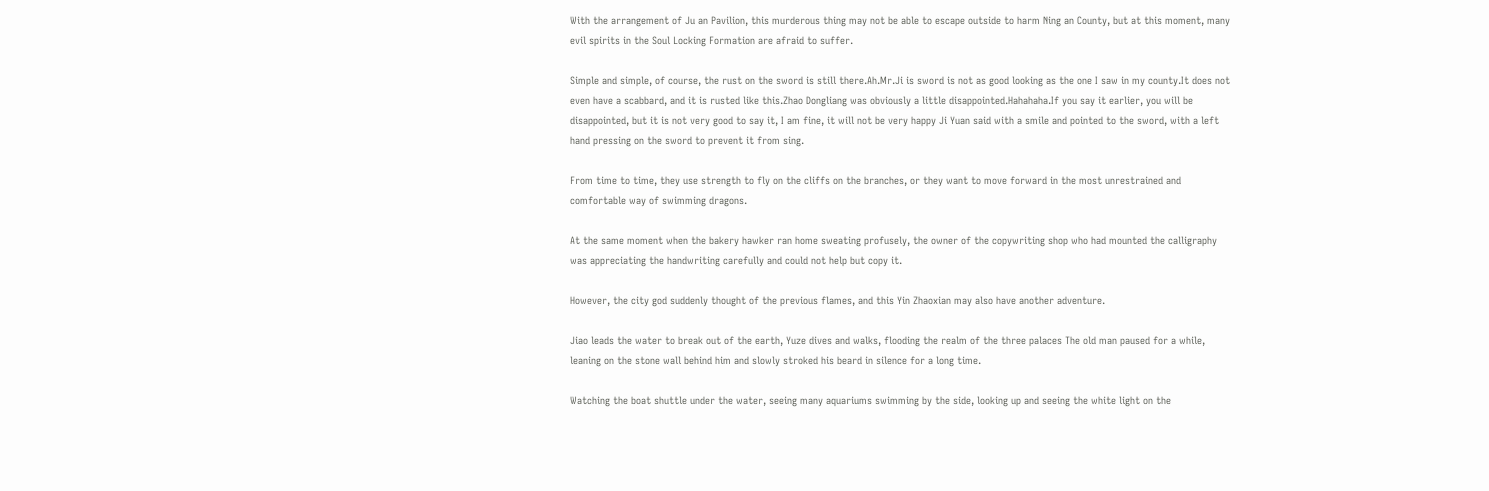With the arrangement of Ju an Pavilion, this murderous thing may not be able to escape outside to harm Ning an County, but at this moment, many evil spirits in the Soul Locking Formation are afraid to suffer.

Simple and simple, of course, the rust on the sword is still there.Ah.Mr.Ji is sword is not as good looking as the one I saw in my county.It does not even have a scabbard, and it is rusted like this.Zhao Dongliang was obviously a little disappointed.Hahahaha.If you say it earlier, you will be disappointed, but it is not very good to say it, I am fine, it will not be very happy Ji Yuan said with a smile and pointed to the sword, with a left hand pressing on the sword to prevent it from sing.

From time to time, they use strength to fly on the cliffs on the branches, or they want to move forward in the most unrestrained and comfortable way of swimming dragons.

At the same moment when the bakery hawker ran home sweating profusely, the owner of the copywriting shop who had mounted the calligraphy was appreciating the handwriting carefully and could not help but copy it.

However, the city god suddenly thought of the previous flames, and this Yin Zhaoxian may also have another adventure.

Jiao leads the water to break out of the earth, Yuze dives and walks, flooding the realm of the three palaces The old man paused for a while, leaning on the stone wall behind him and slowly stroked his beard in silence for a long time.

Watching the boat shuttle under the water, seeing many aquariums swimming by the side, looking up and seeing the white light on the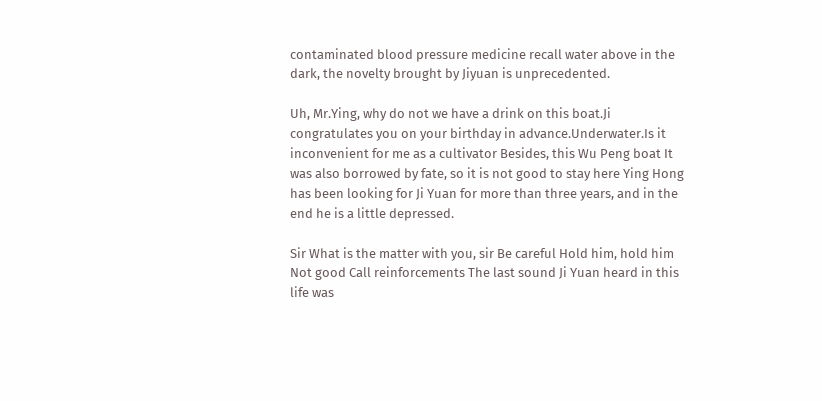contaminated blood pressure medicine recall water above in the dark, the novelty brought by Jiyuan is unprecedented.

Uh, Mr.Ying, why do not we have a drink on this boat.Ji congratulates you on your birthday in advance.Underwater.Is it inconvenient for me as a cultivator Besides, this Wu Peng boat It was also borrowed by fate, so it is not good to stay here Ying Hong has been looking for Ji Yuan for more than three years, and in the end he is a little depressed.

Sir What is the matter with you, sir Be careful Hold him, hold him Not good Call reinforcements The last sound Ji Yuan heard in this life was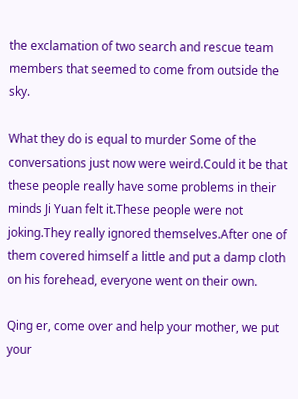the exclamation of two search and rescue team members that seemed to come from outside the sky.

What they do is equal to murder Some of the conversations just now were weird.Could it be that these people really have some problems in their minds Ji Yuan felt it.These people were not joking.They really ignored themselves.After one of them covered himself a little and put a damp cloth on his forehead, everyone went on their own.

Qing er, come over and help your mother, we put your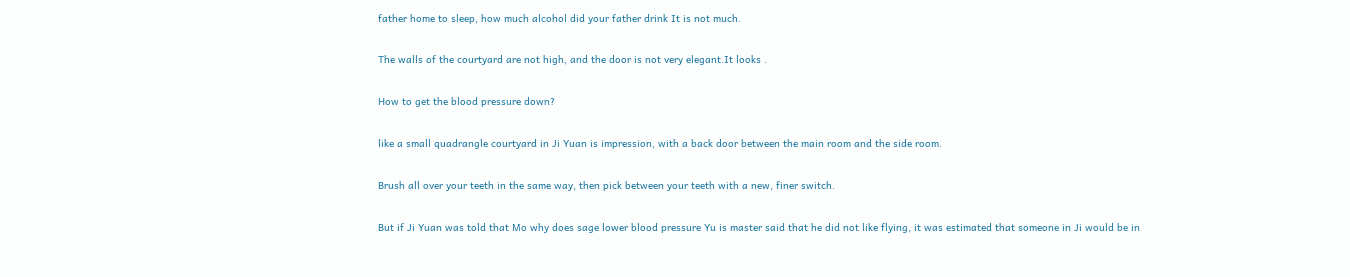father home to sleep, how much alcohol did your father drink It is not much.

The walls of the courtyard are not high, and the door is not very elegant.It looks .

How to get the blood pressure down?

like a small quadrangle courtyard in Ji Yuan is impression, with a back door between the main room and the side room.

Brush all over your teeth in the same way, then pick between your teeth with a new, finer switch.

But if Ji Yuan was told that Mo why does sage lower blood pressure Yu is master said that he did not like flying, it was estimated that someone in Ji would be in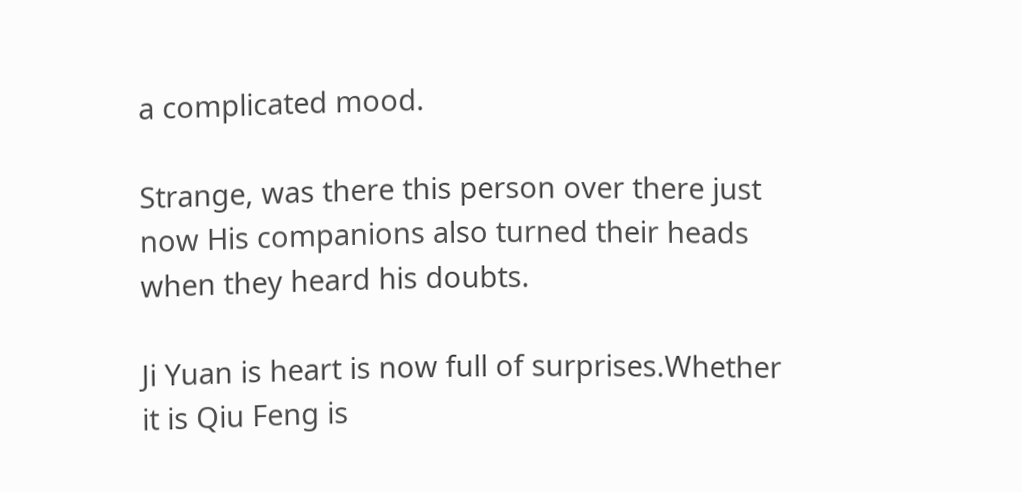a complicated mood.

Strange, was there this person over there just now His companions also turned their heads when they heard his doubts.

Ji Yuan is heart is now full of surprises.Whether it is Qiu Feng is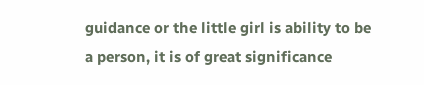guidance or the little girl is ability to be a person, it is of great significance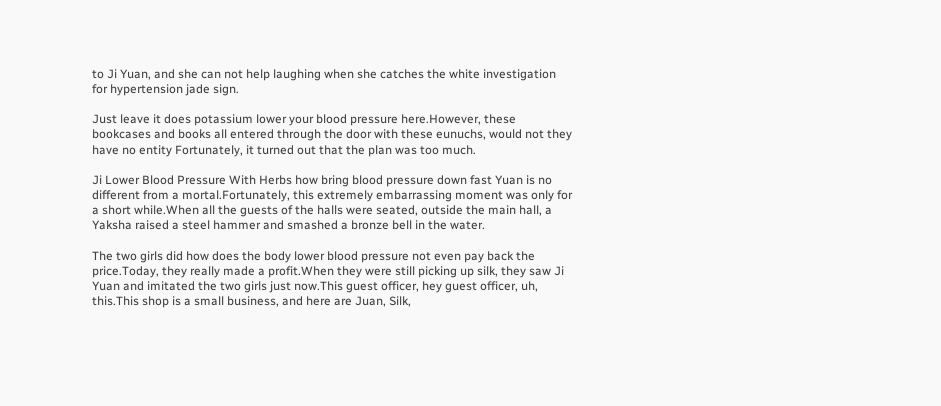to Ji Yuan, and she can not help laughing when she catches the white investigation for hypertension jade sign.

Just leave it does potassium lower your blood pressure here.However, these bookcases and books all entered through the door with these eunuchs, would not they have no entity Fortunately, it turned out that the plan was too much.

Ji Lower Blood Pressure With Herbs how bring blood pressure down fast Yuan is no different from a mortal.Fortunately, this extremely embarrassing moment was only for a short while.When all the guests of the halls were seated, outside the main hall, a Yaksha raised a steel hammer and smashed a bronze bell in the water.

The two girls did how does the body lower blood pressure not even pay back the price.Today, they really made a profit.When they were still picking up silk, they saw Ji Yuan and imitated the two girls just now.This guest officer, hey guest officer, uh, this.This shop is a small business, and here are Juan, Silk,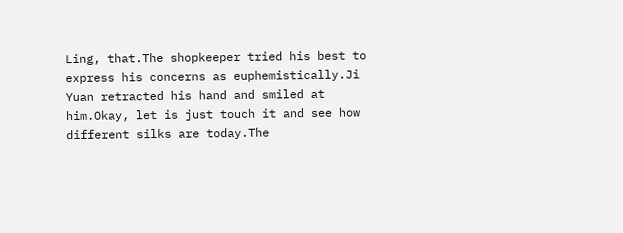Ling, that.The shopkeeper tried his best to express his concerns as euphemistically.Ji Yuan retracted his hand and smiled at him.Okay, let is just touch it and see how different silks are today.The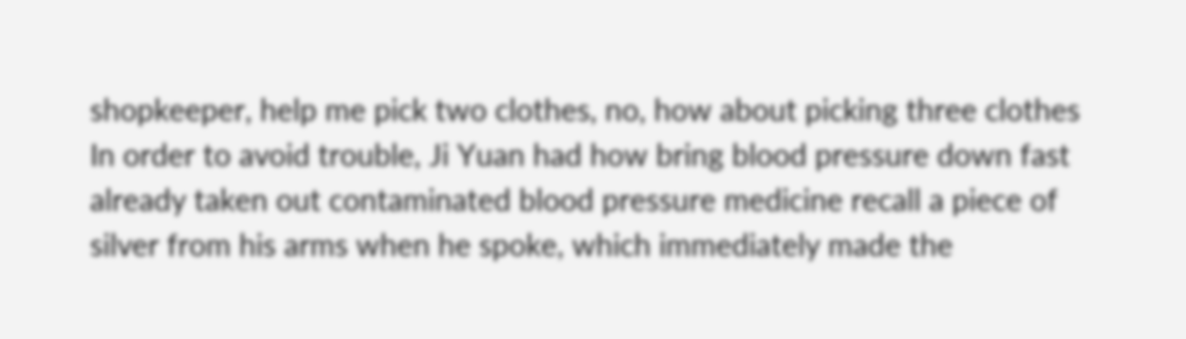shopkeeper, help me pick two clothes, no, how about picking three clothes In order to avoid trouble, Ji Yuan had how bring blood pressure down fast already taken out contaminated blood pressure medicine recall a piece of silver from his arms when he spoke, which immediately made the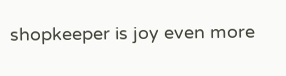shopkeeper is joy even more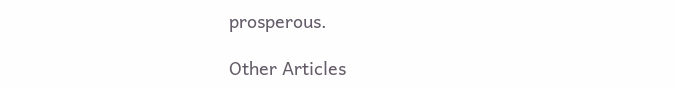prosperous.

Other Articles